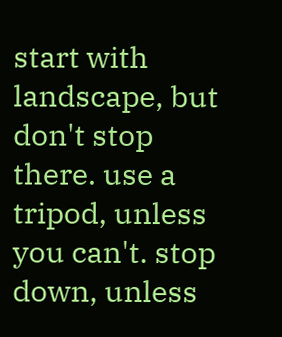start with landscape, but don't stop there. use a tripod, unless you can't. stop down, unless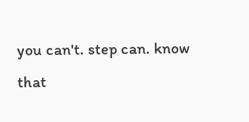you can't. step can. know that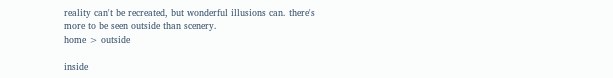reality can't be recreated, but wonderful illusions can. there's more to be seen outside than scenery.
home > outside

inside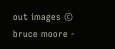out images © bruce moore -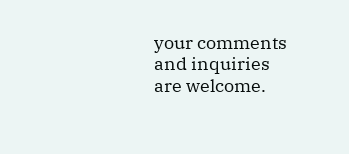your comments and inquiries are welcome.